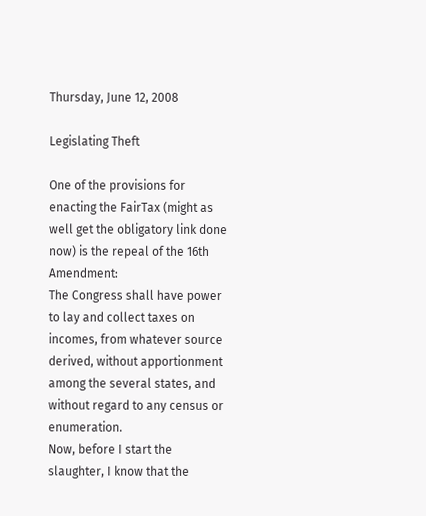Thursday, June 12, 2008

Legislating Theft

One of the provisions for enacting the FairTax (might as well get the obligatory link done now) is the repeal of the 16th Amendment:
The Congress shall have power to lay and collect taxes on incomes, from whatever source derived, without apportionment among the several states, and without regard to any census or enumeration.
Now, before I start the slaughter, I know that the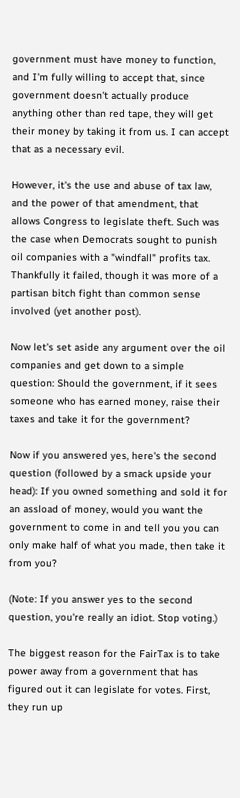government must have money to function, and I'm fully willing to accept that, since government doesn't actually produce anything other than red tape, they will get their money by taking it from us. I can accept that as a necessary evil.

However, it's the use and abuse of tax law, and the power of that amendment, that allows Congress to legislate theft. Such was the case when Democrats sought to punish oil companies with a "windfall" profits tax. Thankfully it failed, though it was more of a partisan bitch fight than common sense involved (yet another post).

Now let's set aside any argument over the oil companies and get down to a simple question: Should the government, if it sees someone who has earned money, raise their taxes and take it for the government?

Now if you answered yes, here's the second question (followed by a smack upside your head): If you owned something and sold it for an assload of money, would you want the government to come in and tell you you can only make half of what you made, then take it from you?

(Note: If you answer yes to the second question, you're really an idiot. Stop voting.)

The biggest reason for the FairTax is to take power away from a government that has figured out it can legislate for votes. First, they run up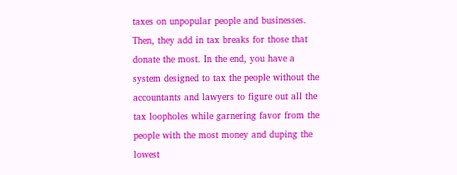taxes on unpopular people and businesses. Then, they add in tax breaks for those that donate the most. In the end, you have a system designed to tax the people without the accountants and lawyers to figure out all the tax loopholes while garnering favor from the people with the most money and duping the lowest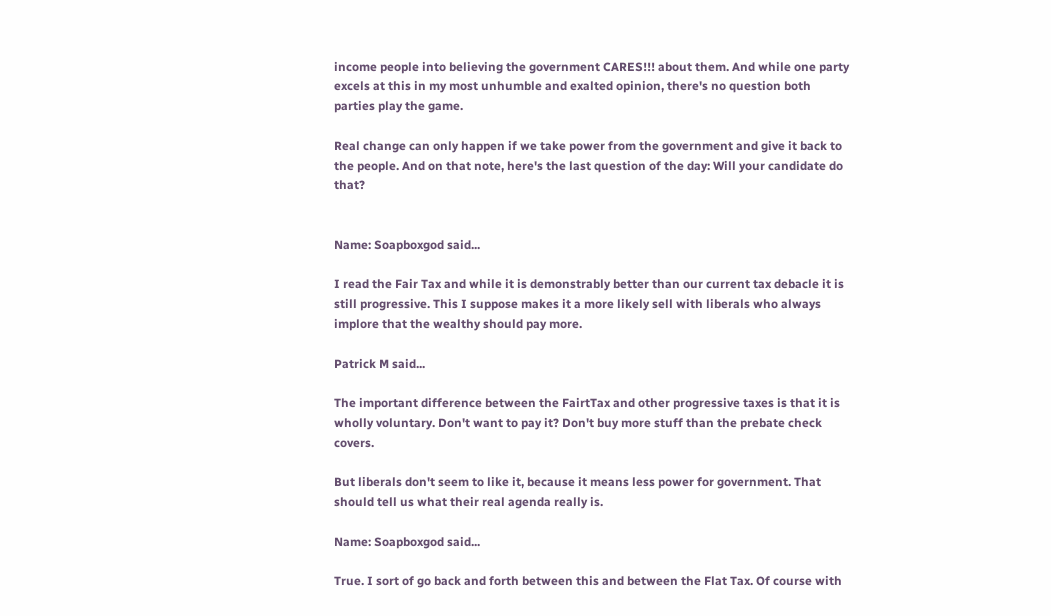income people into believing the government CARES!!! about them. And while one party excels at this in my most unhumble and exalted opinion, there's no question both parties play the game.

Real change can only happen if we take power from the government and give it back to the people. And on that note, here's the last question of the day: Will your candidate do that?


Name: Soapboxgod said...

I read the Fair Tax and while it is demonstrably better than our current tax debacle it is still progressive. This I suppose makes it a more likely sell with liberals who always implore that the wealthy should pay more.

Patrick M said...

The important difference between the FairtTax and other progressive taxes is that it is wholly voluntary. Don't want to pay it? Don't buy more stuff than the prebate check covers.

But liberals don't seem to like it, because it means less power for government. That should tell us what their real agenda really is.

Name: Soapboxgod said...

True. I sort of go back and forth between this and between the Flat Tax. Of course with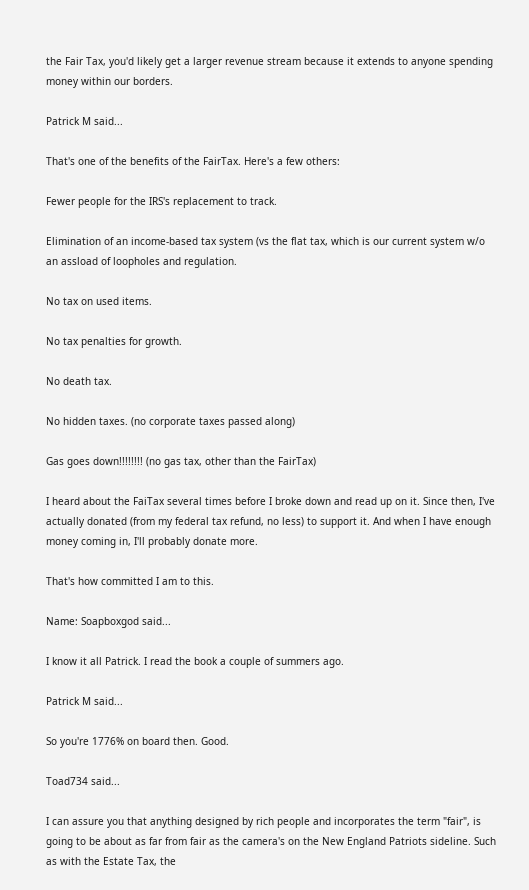the Fair Tax, you'd likely get a larger revenue stream because it extends to anyone spending money within our borders.

Patrick M said...

That's one of the benefits of the FairTax. Here's a few others:

Fewer people for the IRS's replacement to track.

Elimination of an income-based tax system (vs the flat tax, which is our current system w/o an assload of loopholes and regulation.

No tax on used items.

No tax penalties for growth.

No death tax.

No hidden taxes. (no corporate taxes passed along)

Gas goes down!!!!!!!! (no gas tax, other than the FairTax)

I heard about the FaiTax several times before I broke down and read up on it. Since then, I've actually donated (from my federal tax refund, no less) to support it. And when I have enough money coming in, I'll probably donate more.

That's how committed I am to this.

Name: Soapboxgod said...

I know it all Patrick. I read the book a couple of summers ago.

Patrick M said...

So you're 1776% on board then. Good.

Toad734 said...

I can assure you that anything designed by rich people and incorporates the term "fair", is going to be about as far from fair as the camera's on the New England Patriots sideline. Such as with the Estate Tax, the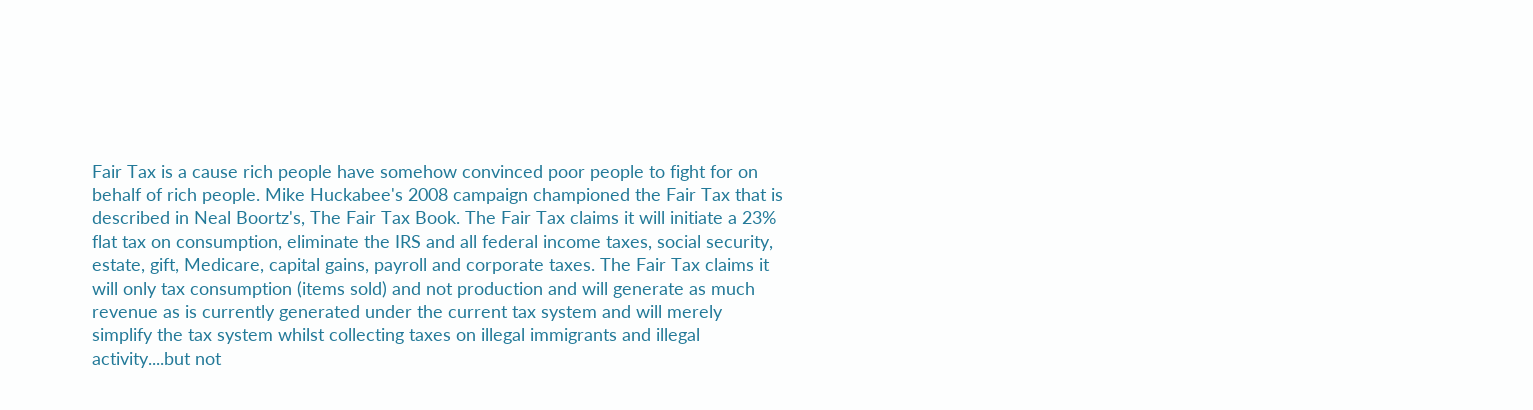Fair Tax is a cause rich people have somehow convinced poor people to fight for on behalf of rich people. Mike Huckabee's 2008 campaign championed the Fair Tax that is described in Neal Boortz's, The Fair Tax Book. The Fair Tax claims it will initiate a 23% flat tax on consumption, eliminate the IRS and all federal income taxes, social security, estate, gift, Medicare, capital gains, payroll and corporate taxes. The Fair Tax claims it will only tax consumption (items sold) and not production and will generate as much revenue as is currently generated under the current tax system and will merely simplify the tax system whilst collecting taxes on illegal immigrants and illegal activity....but not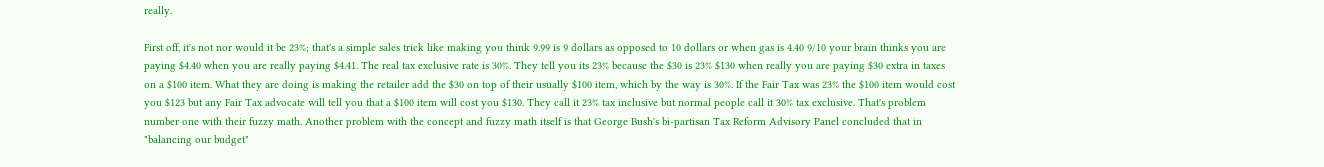really.

First off, it's not nor would it be 23%; that's a simple sales trick like making you think 9.99 is 9 dollars as opposed to 10 dollars or when gas is 4.40 9/10 your brain thinks you are paying $4.40 when you are really paying $4.41. The real tax exclusive rate is 30%. They tell you its 23% because the $30 is 23% $130 when really you are paying $30 extra in taxes on a $100 item. What they are doing is making the retailer add the $30 on top of their usually $100 item, which by the way is 30%. If the Fair Tax was 23% the $100 item would cost you $123 but any Fair Tax advocate will tell you that a $100 item will cost you $130. They call it 23% tax inclusive but normal people call it 30% tax exclusive. That's problem number one with their fuzzy math. Another problem with the concept and fuzzy math itself is that George Bush's bi-partisan Tax Reform Advisory Panel concluded that in "balancing our budget"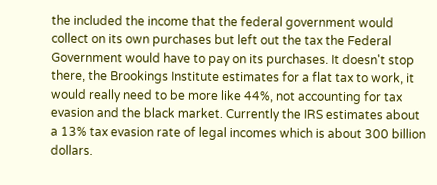the included the income that the federal government would collect on its own purchases but left out the tax the Federal Government would have to pay on its purchases. It doesn't stop there, the Brookings Institute estimates for a flat tax to work, it would really need to be more like 44%, not accounting for tax evasion and the black market. Currently the IRS estimates about a 13% tax evasion rate of legal incomes which is about 300 billion dollars.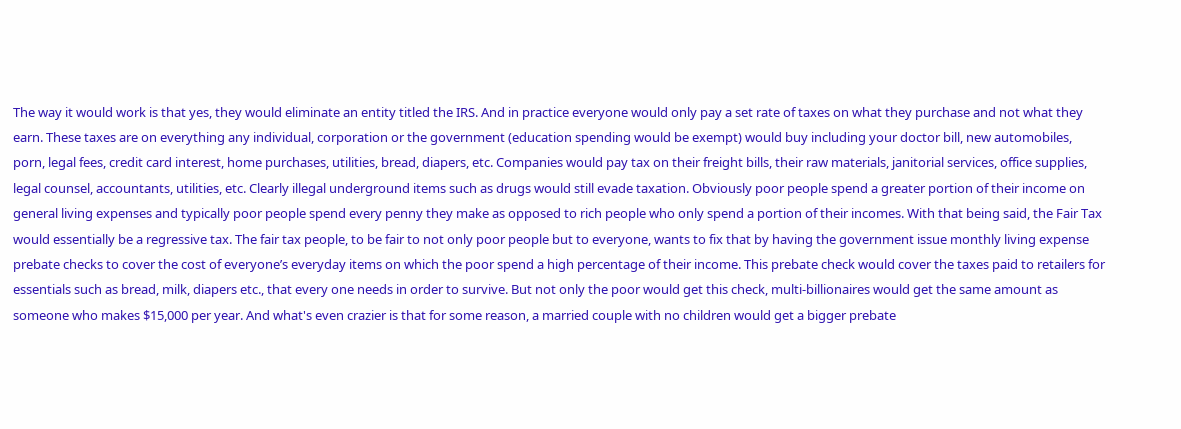The way it would work is that yes, they would eliminate an entity titled the IRS. And in practice everyone would only pay a set rate of taxes on what they purchase and not what they earn. These taxes are on everything any individual, corporation or the government (education spending would be exempt) would buy including your doctor bill, new automobiles, porn, legal fees, credit card interest, home purchases, utilities, bread, diapers, etc. Companies would pay tax on their freight bills, their raw materials, janitorial services, office supplies, legal counsel, accountants, utilities, etc. Clearly illegal underground items such as drugs would still evade taxation. Obviously poor people spend a greater portion of their income on general living expenses and typically poor people spend every penny they make as opposed to rich people who only spend a portion of their incomes. With that being said, the Fair Tax would essentially be a regressive tax. The fair tax people, to be fair to not only poor people but to everyone, wants to fix that by having the government issue monthly living expense prebate checks to cover the cost of everyone’s everyday items on which the poor spend a high percentage of their income. This prebate check would cover the taxes paid to retailers for essentials such as bread, milk, diapers etc., that every one needs in order to survive. But not only the poor would get this check, multi-billionaires would get the same amount as someone who makes $15,000 per year. And what's even crazier is that for some reason, a married couple with no children would get a bigger prebate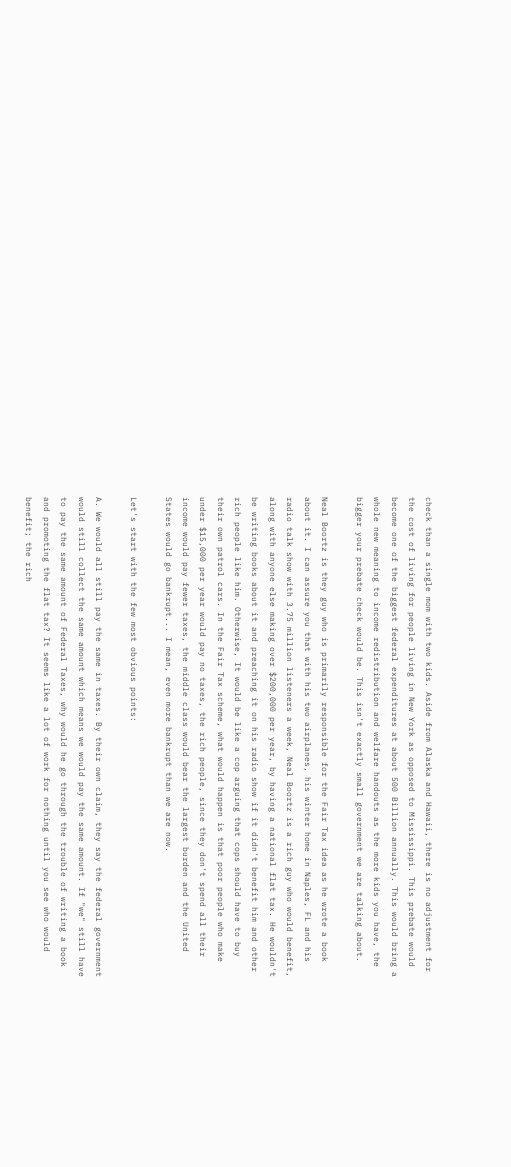check than a single mom with two kids. Aside from Alaska and Hawaii, there is no adjustment for the cost of living for people living in New York as opposed to Mississippi. This prebate would become one of the biggest federal expenditures at about 500 Billion annually. This would bring a whole new meaning to income redistribution and welfare handouts as the more kids you have, the bigger your prebate check would be. This isn't exactly small government we are talking about.

Neal Boortz is they guy who is primarily responsible for the Fair Tax idea as he wrote a book about it. I can assure you that with his two airplanes, his winter home in Naples, FL and his radio talk show with 3.75 million listeners a week, Neal Boortz is a rich guy who would benefit, along with anyone else making over $200,000 per year, by having a national flat tax. He wouldn't be writing books about it and preaching it on his radio show if it didn't benefit him and other rich people like him. Otherwise, It would be like a cop arguing that cops should have to buy their own patrol cars. In the Fair Tax scheme, what would happen is that poor people who make under $15,000 per year would pay no taxes, the rich people, since they don't spend all their income would pay fewer taxes, the middle class would bear the largest burden and the United States would go bankrupt... I mean, even more bankrupt than we are now.

Let's start with the few most obvious points:

A. We would all still pay the same in taxes. By their own claim, they say the federal government would still collect the same amount which means we would pay the same amount. If "we" still have to pay the same amount of Federal Taxes, why would he go through the trouble of writing a book and promoting the flat tax? It seems like a lot of work for nothing until you see who would benefit; the rich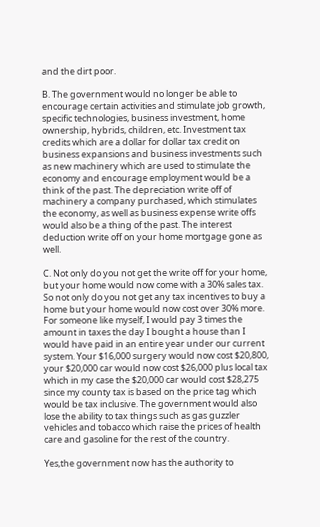and the dirt poor.

B. The government would no longer be able to encourage certain activities and stimulate job growth, specific technologies, business investment, home ownership, hybrids, children, etc. Investment tax credits which are a dollar for dollar tax credit on business expansions and business investments such as new machinery which are used to stimulate the economy and encourage employment would be a think of the past. The depreciation write off of machinery a company purchased, which stimulates the economy, as well as business expense write offs would also be a thing of the past. The interest deduction write off on your home mortgage gone as well.

C. Not only do you not get the write off for your home, but your home would now come with a 30% sales tax. So not only do you not get any tax incentives to buy a home but your home would now cost over 30% more. For someone like myself, I would pay 3 times the amount in taxes the day I bought a house than I would have paid in an entire year under our current system. Your $16,000 surgery would now cost $20,800, your $20,000 car would now cost $26,000 plus local tax which in my case the $20,000 car would cost $28,275 since my county tax is based on the price tag which would be tax inclusive. The government would also lose the ability to tax things such as gas guzzler vehicles and tobacco which raise the prices of health care and gasoline for the rest of the country.

Yes,the government now has the authority to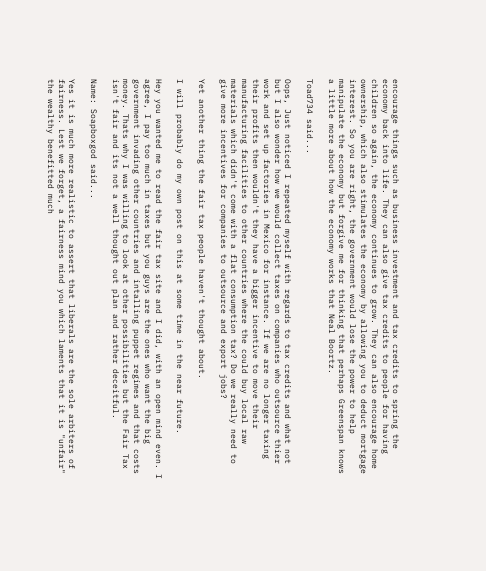encourage things such as business investment and tax credits to spring the economy back into life. They can also give tax credits to people for having children so again, the economy continues to grow. They can also encourage home ownership, which also stimulates the economy by allowing you to deduct mortgage interest. So you are right, the government would lose the power to help manipulate the economy but forgive me for thinking that perhaps Greenspan knows a little more about how the economy works that Neal Boortz.

Toad734 said...

Oops, Just noticed I repeated myself with regards to tax credits and what not but I also wonder how we would collect taxes on companies who outsource thier work and set up factories in Mexico for instance. If we are no longer taxing their profits then wouldn't they have a bigger incentive to move their manufacturing facilities to other countries where the could buy local raw materials which didn't come with a flat consumption tax? Do we really need to give more incentives for companies to outsource and export jobs?

Yet another thing the fair tax people haven't thought about.

I will probably do my own post on this at some time in the near future.

Hey you wanted me to read the fair tax site and I did, with an open mind even. I agree, I pay too much in taxes but you guys are the ones who want the big government invading other countries and intalling puppet regimes and that costs money. Thats why I was willing to look at other possibilities but the Fair Tax isn't fair and its not a well thought out plan and rather deceitful.

Name: Soapboxgod said...

Yes it is much more realistic to assert that liberals are the sole arbiters of fairness. Lest we forget, a fairness mind you which laments that it is "unfair" the wealthy benefitted much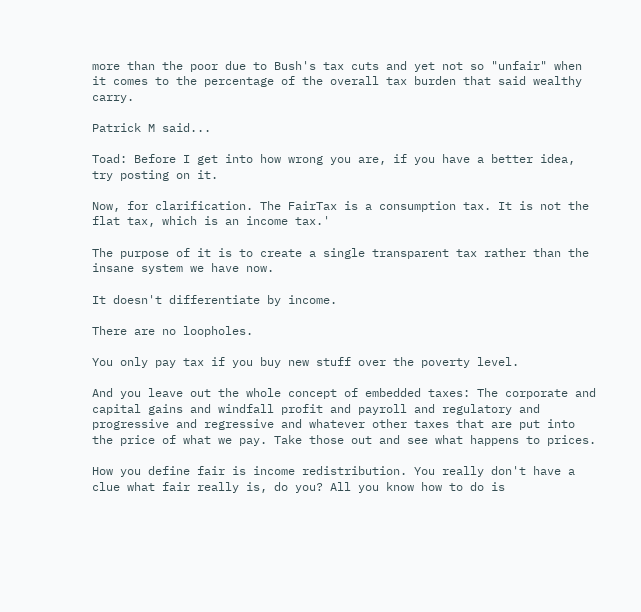more than the poor due to Bush's tax cuts and yet not so "unfair" when it comes to the percentage of the overall tax burden that said wealthy carry.

Patrick M said...

Toad: Before I get into how wrong you are, if you have a better idea, try posting on it.

Now, for clarification. The FairTax is a consumption tax. It is not the flat tax, which is an income tax.'

The purpose of it is to create a single transparent tax rather than the insane system we have now.

It doesn't differentiate by income.

There are no loopholes.

You only pay tax if you buy new stuff over the poverty level.

And you leave out the whole concept of embedded taxes: The corporate and capital gains and windfall profit and payroll and regulatory and progressive and regressive and whatever other taxes that are put into the price of what we pay. Take those out and see what happens to prices.

How you define fair is income redistribution. You really don't have a clue what fair really is, do you? All you know how to do is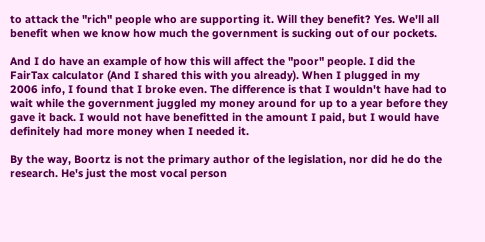to attack the "rich" people who are supporting it. Will they benefit? Yes. We'll all benefit when we know how much the government is sucking out of our pockets.

And I do have an example of how this will affect the "poor" people. I did the FairTax calculator (And I shared this with you already). When I plugged in my 2006 info, I found that I broke even. The difference is that I wouldn't have had to wait while the government juggled my money around for up to a year before they gave it back. I would not have benefitted in the amount I paid, but I would have definitely had more money when I needed it.

By the way, Boortz is not the primary author of the legislation, nor did he do the research. He's just the most vocal person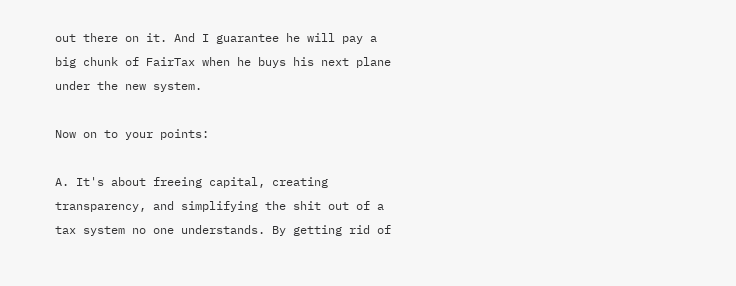out there on it. And I guarantee he will pay a big chunk of FairTax when he buys his next plane under the new system.

Now on to your points:

A. It's about freeing capital, creating transparency, and simplifying the shit out of a tax system no one understands. By getting rid of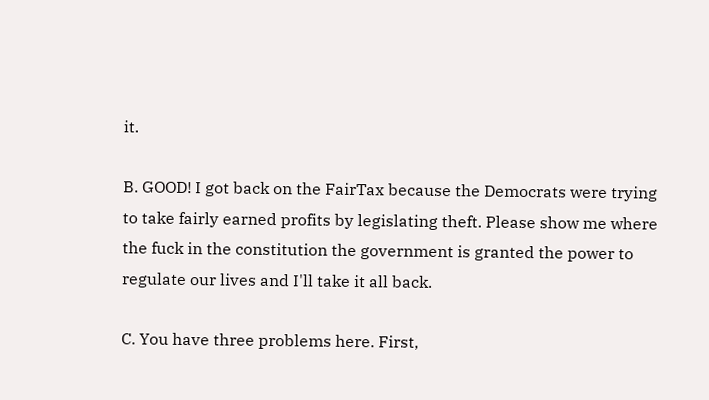it.

B. GOOD! I got back on the FairTax because the Democrats were trying to take fairly earned profits by legislating theft. Please show me where the fuck in the constitution the government is granted the power to regulate our lives and I'll take it all back.

C. You have three problems here. First,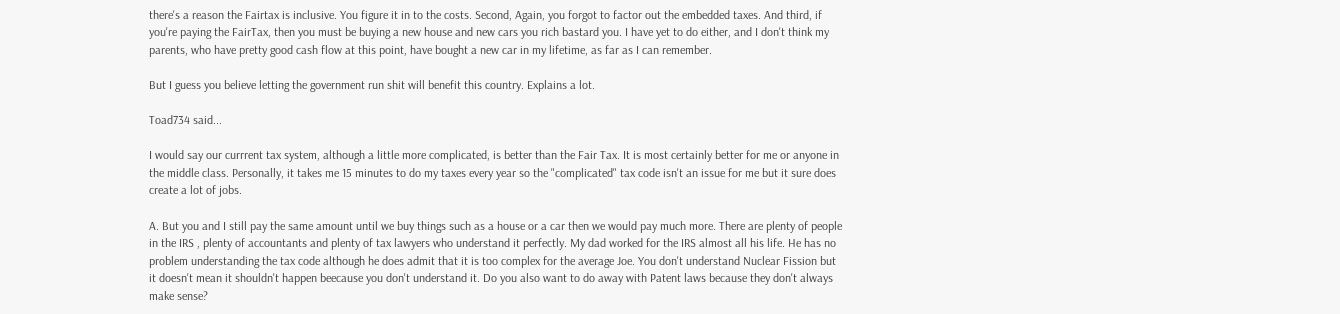there's a reason the Fairtax is inclusive. You figure it in to the costs. Second, Again, you forgot to factor out the embedded taxes. And third, if you're paying the FairTax, then you must be buying a new house and new cars you rich bastard you. I have yet to do either, and I don't think my parents, who have pretty good cash flow at this point, have bought a new car in my lifetime, as far as I can remember.

But I guess you believe letting the government run shit will benefit this country. Explains a lot.

Toad734 said...

I would say our currrent tax system, although a little more complicated, is better than the Fair Tax. It is most certainly better for me or anyone in the middle class. Personally, it takes me 15 minutes to do my taxes every year so the "complicated" tax code isn't an issue for me but it sure does create a lot of jobs.

A. But you and I still pay the same amount until we buy things such as a house or a car then we would pay much more. There are plenty of people in the IRS , plenty of accountants and plenty of tax lawyers who understand it perfectly. My dad worked for the IRS almost all his life. He has no problem understanding the tax code although he does admit that it is too complex for the average Joe. You don't understand Nuclear Fission but it doesn't mean it shouldn't happen beecause you don't understand it. Do you also want to do away with Patent laws because they don't always make sense?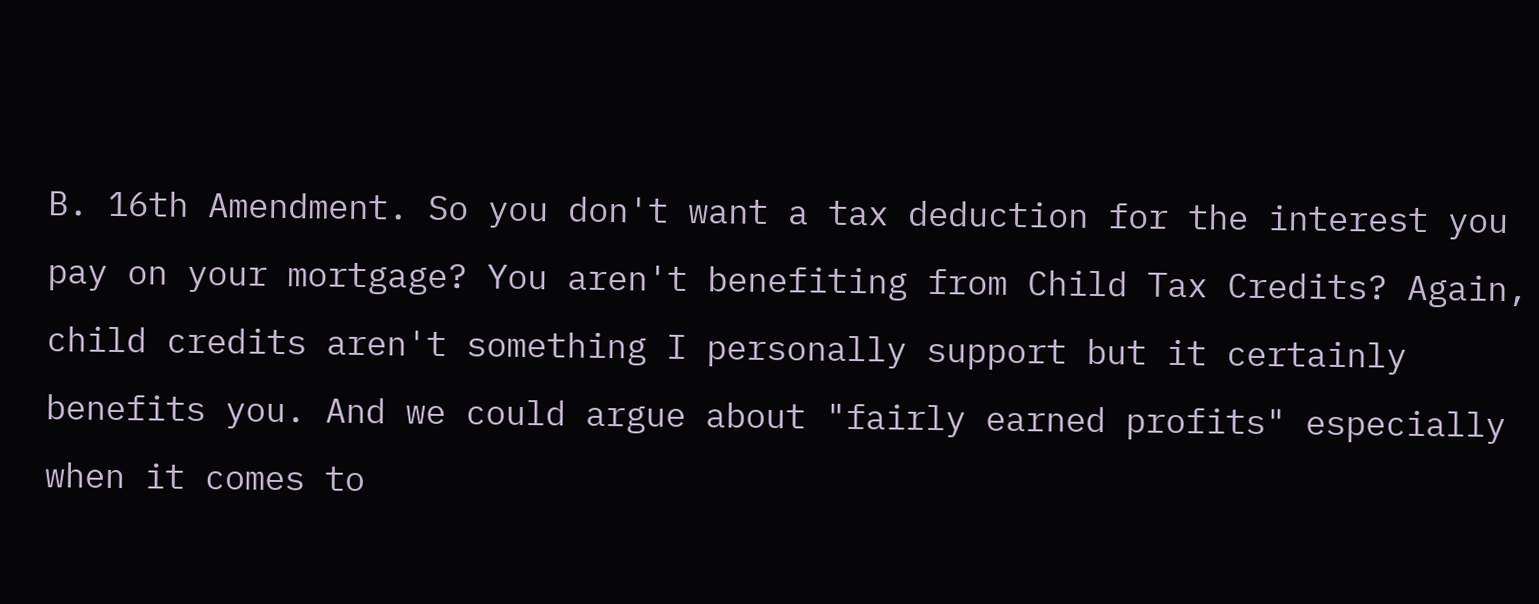B. 16th Amendment. So you don't want a tax deduction for the interest you pay on your mortgage? You aren't benefiting from Child Tax Credits? Again, child credits aren't something I personally support but it certainly benefits you. And we could argue about "fairly earned profits" especially when it comes to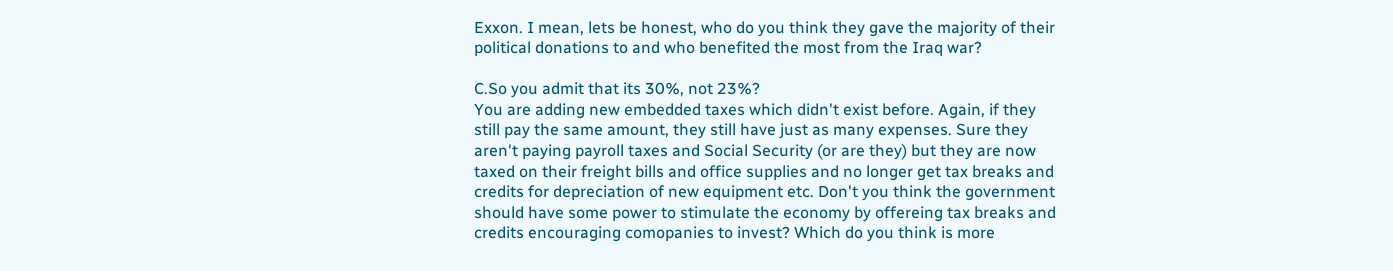Exxon. I mean, lets be honest, who do you think they gave the majority of their political donations to and who benefited the most from the Iraq war?

C.So you admit that its 30%, not 23%?
You are adding new embedded taxes which didn't exist before. Again, if they still pay the same amount, they still have just as many expenses. Sure they aren't paying payroll taxes and Social Security (or are they) but they are now taxed on their freight bills and office supplies and no longer get tax breaks and credits for depreciation of new equipment etc. Don't you think the government should have some power to stimulate the economy by offereing tax breaks and credits encouraging comopanies to invest? Which do you think is more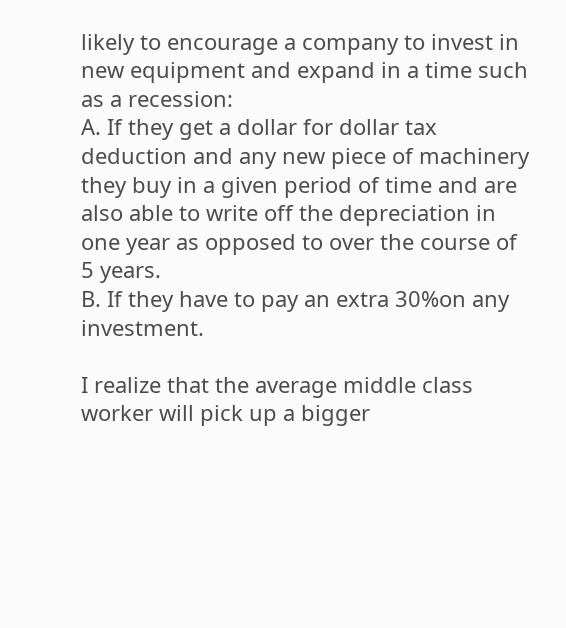likely to encourage a company to invest in new equipment and expand in a time such as a recession:
A. If they get a dollar for dollar tax deduction and any new piece of machinery they buy in a given period of time and are also able to write off the depreciation in one year as opposed to over the course of 5 years.
B. If they have to pay an extra 30%on any investment.

I realize that the average middle class worker will pick up a bigger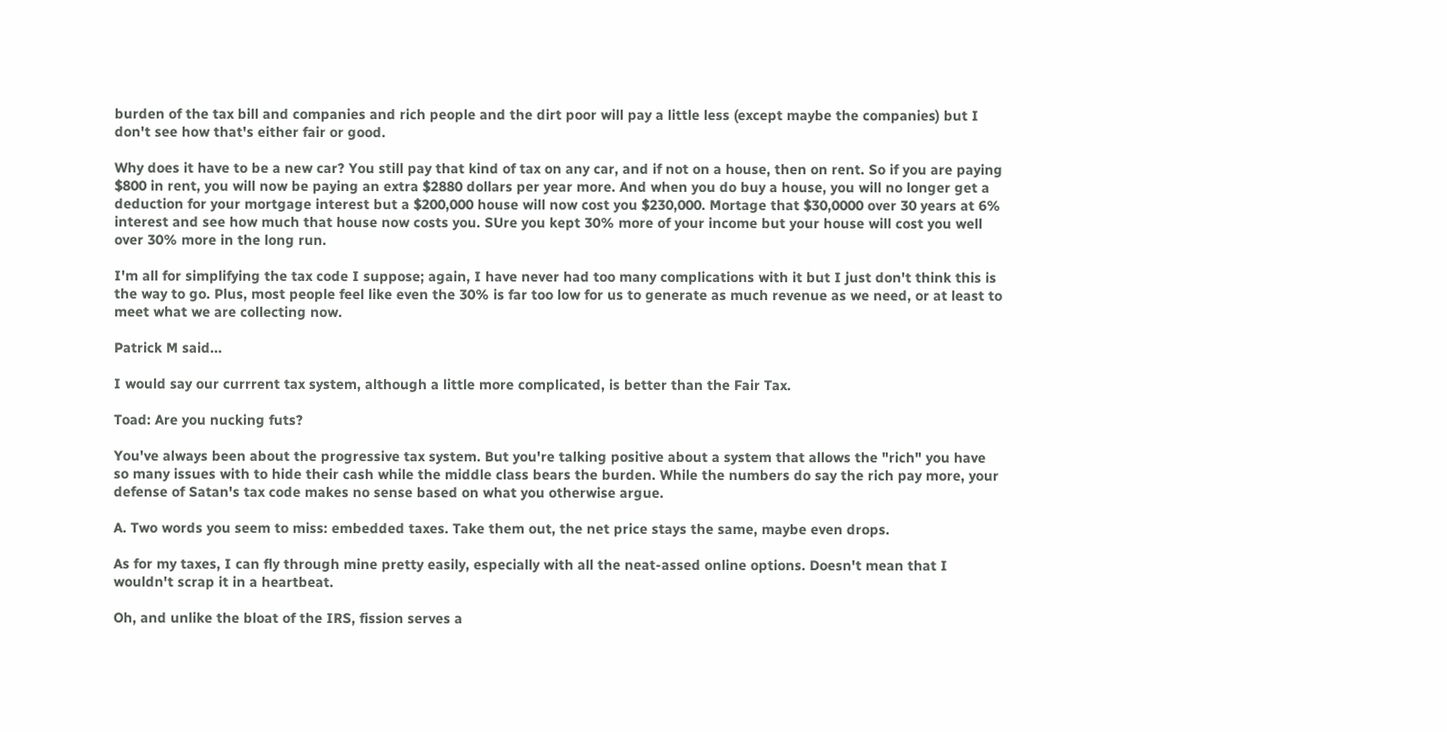burden of the tax bill and companies and rich people and the dirt poor will pay a little less (except maybe the companies) but I don't see how that's either fair or good.

Why does it have to be a new car? You still pay that kind of tax on any car, and if not on a house, then on rent. So if you are paying $800 in rent, you will now be paying an extra $2880 dollars per year more. And when you do buy a house, you will no longer get a deduction for your mortgage interest but a $200,000 house will now cost you $230,000. Mortage that $30,0000 over 30 years at 6% interest and see how much that house now costs you. SUre you kept 30% more of your income but your house will cost you well over 30% more in the long run.

I'm all for simplifying the tax code I suppose; again, I have never had too many complications with it but I just don't think this is the way to go. Plus, most people feel like even the 30% is far too low for us to generate as much revenue as we need, or at least to meet what we are collecting now.

Patrick M said...

I would say our currrent tax system, although a little more complicated, is better than the Fair Tax.

Toad: Are you nucking futs?

You've always been about the progressive tax system. But you're talking positive about a system that allows the "rich" you have so many issues with to hide their cash while the middle class bears the burden. While the numbers do say the rich pay more, your defense of Satan's tax code makes no sense based on what you otherwise argue.

A. Two words you seem to miss: embedded taxes. Take them out, the net price stays the same, maybe even drops.

As for my taxes, I can fly through mine pretty easily, especially with all the neat-assed online options. Doesn't mean that I wouldn't scrap it in a heartbeat.

Oh, and unlike the bloat of the IRS, fission serves a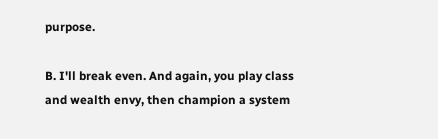purpose.

B. I'll break even. And again, you play class and wealth envy, then champion a system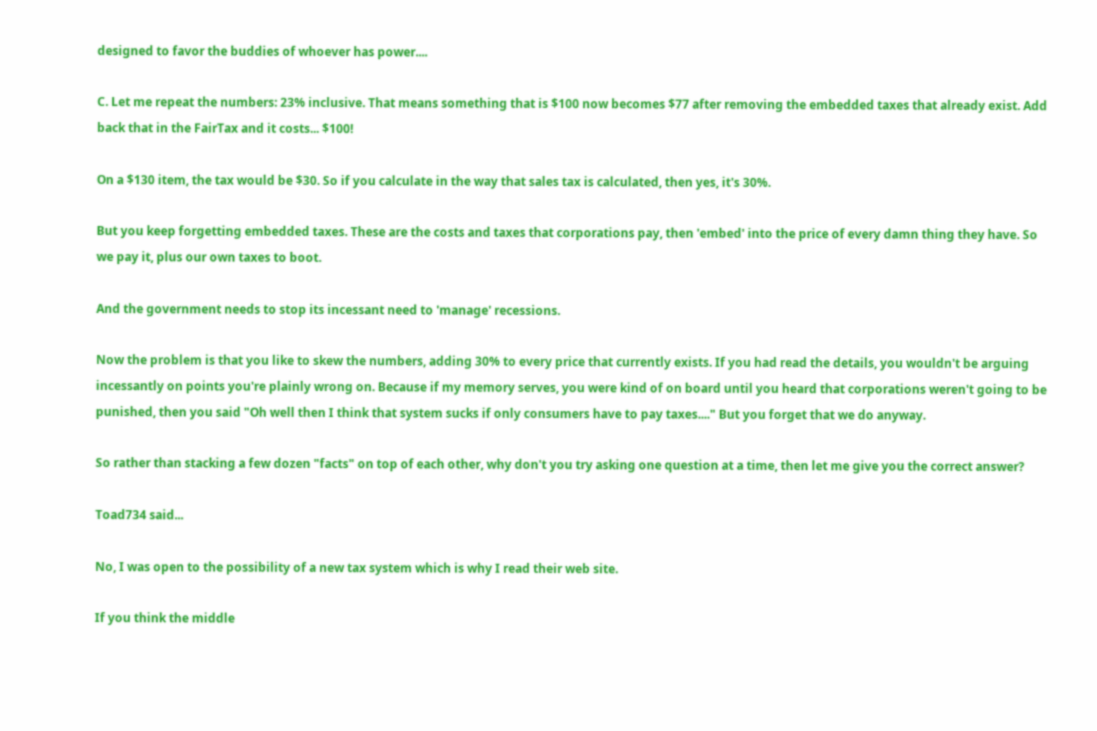designed to favor the buddies of whoever has power....

C. Let me repeat the numbers: 23% inclusive. That means something that is $100 now becomes $77 after removing the embedded taxes that already exist. Add back that in the FairTax and it costs... $100!

On a $130 item, the tax would be $30. So if you calculate in the way that sales tax is calculated, then yes, it's 30%.

But you keep forgetting embedded taxes. These are the costs and taxes that corporations pay, then 'embed' into the price of every damn thing they have. So we pay it, plus our own taxes to boot.

And the government needs to stop its incessant need to 'manage' recessions.

Now the problem is that you like to skew the numbers, adding 30% to every price that currently exists. If you had read the details, you wouldn't be arguing incessantly on points you're plainly wrong on. Because if my memory serves, you were kind of on board until you heard that corporations weren't going to be punished, then you said "Oh well then I think that system sucks if only consumers have to pay taxes...." But you forget that we do anyway.

So rather than stacking a few dozen "facts" on top of each other, why don't you try asking one question at a time, then let me give you the correct answer?

Toad734 said...

No, I was open to the possibility of a new tax system which is why I read their web site.

If you think the middle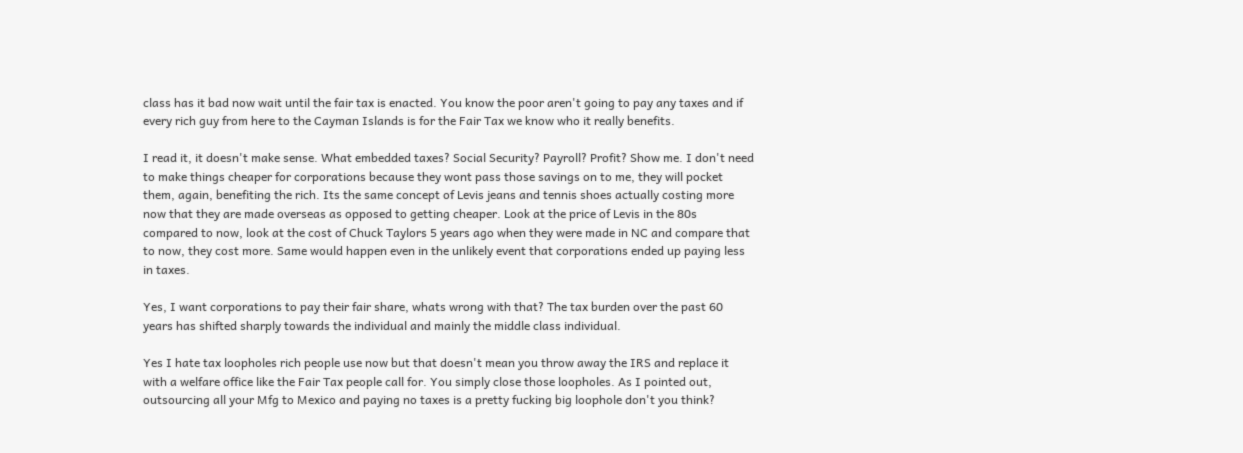class has it bad now wait until the fair tax is enacted. You know the poor aren't going to pay any taxes and if every rich guy from here to the Cayman Islands is for the Fair Tax we know who it really benefits.

I read it, it doesn't make sense. What embedded taxes? Social Security? Payroll? Profit? Show me. I don't need to make things cheaper for corporations because they wont pass those savings on to me, they will pocket them, again, benefiting the rich. Its the same concept of Levis jeans and tennis shoes actually costing more now that they are made overseas as opposed to getting cheaper. Look at the price of Levis in the 80s compared to now, look at the cost of Chuck Taylors 5 years ago when they were made in NC and compare that to now, they cost more. Same would happen even in the unlikely event that corporations ended up paying less in taxes.

Yes, I want corporations to pay their fair share, whats wrong with that? The tax burden over the past 60 years has shifted sharply towards the individual and mainly the middle class individual.

Yes I hate tax loopholes rich people use now but that doesn't mean you throw away the IRS and replace it with a welfare office like the Fair Tax people call for. You simply close those loopholes. As I pointed out, outsourcing all your Mfg to Mexico and paying no taxes is a pretty fucking big loophole don't you think?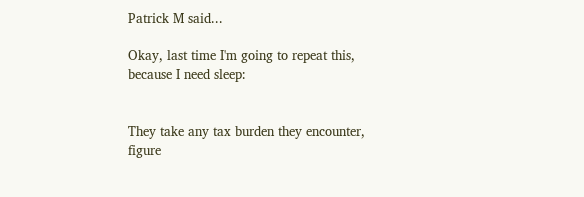Patrick M said...

Okay, last time I'm going to repeat this, because I need sleep:


They take any tax burden they encounter, figure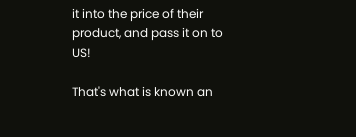it into the price of their product, and pass it on to US!

That's what is known an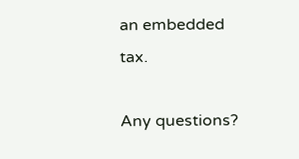an embedded tax.

Any questions?